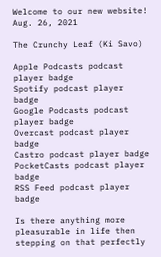Welcome to our new website!
Aug. 26, 2021

The Crunchy Leaf (Ki Savo)

Apple Podcasts podcast player badge
Spotify podcast player badge
Google Podcasts podcast player badge
Overcast podcast player badge
Castro podcast player badge
PocketCasts podcast player badge
RSS Feed podcast player badge

Is there anything more pleasurable in life then stepping on that perfectly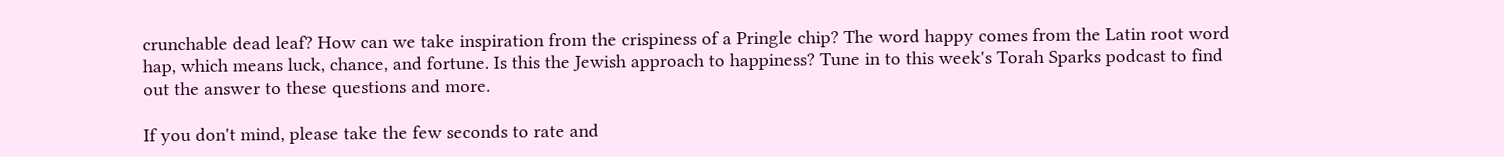crunchable dead leaf? How can we take inspiration from the crispiness of a Pringle chip? The word happy comes from the Latin root word hap, which means luck, chance, and fortune. Is this the Jewish approach to happiness? Tune in to this week's Torah Sparks podcast to find out the answer to these questions and more.

If you don't mind, please take the few seconds to rate and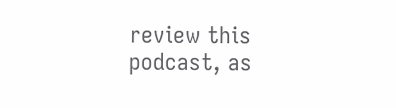review this podcast, as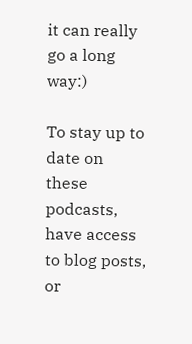it can really go a long way:)

To stay up to date on these podcasts, have access to blog posts, or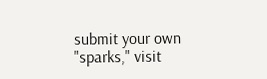submit your own "sparks," visit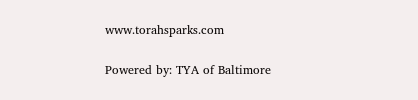www.torahsparks.com

Powered by: TYA of Baltimore